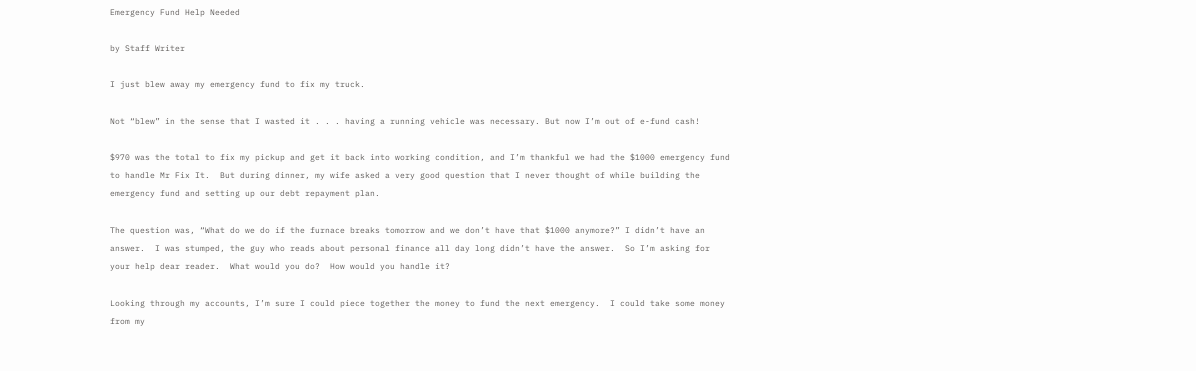Emergency Fund Help Needed

by Staff Writer

I just blew away my emergency fund to fix my truck.

Not “blew” in the sense that I wasted it . . . having a running vehicle was necessary. But now I’m out of e-fund cash!

$970 was the total to fix my pickup and get it back into working condition, and I’m thankful we had the $1000 emergency fund to handle Mr Fix It.  But during dinner, my wife asked a very good question that I never thought of while building the emergency fund and setting up our debt repayment plan.

The question was, “What do we do if the furnace breaks tomorrow and we don’t have that $1000 anymore?” I didn’t have an answer.  I was stumped, the guy who reads about personal finance all day long didn’t have the answer.  So I’m asking for your help dear reader.  What would you do?  How would you handle it?

Looking through my accounts, I’m sure I could piece together the money to fund the next emergency.  I could take some money from my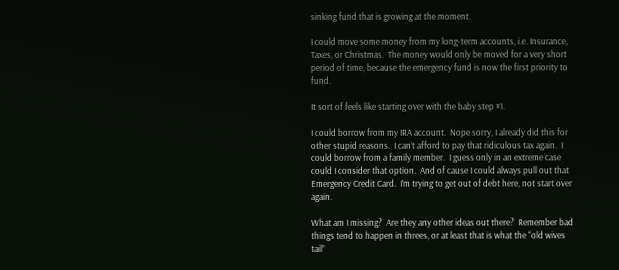sinking fund that is growing at the moment.

I could move some money from my long-term accounts, i.e. Insurance, Taxes, or Christmas.  The money would only be moved for a very short period of time, because the emergency fund is now the first priority to fund.

It sort of feels like starting over with the baby step #1.

I could borrow from my IRA account.  Nope sorry, I already did this for other stupid reasons.  I can’t afford to pay that ridiculous tax again.  I could borrow from a family member.  I guess only in an extreme case could I consider that option.  And of cause I could always pull out that Emergency Credit Card.  I’m trying to get out of debt here, not start over again.

What am I missing?  Are they any other ideas out there?  Remember bad things tend to happen in threes, or at least that is what the “old wives tail”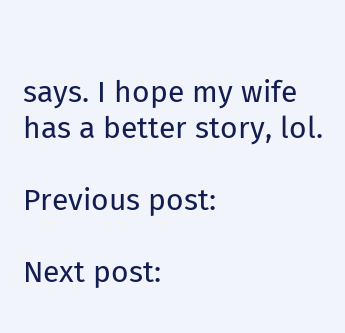says. I hope my wife has a better story, lol.

Previous post:

Next post: